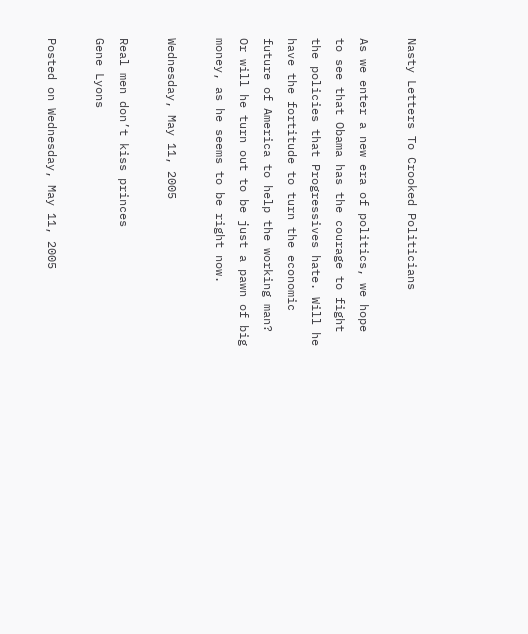Nasty Letters To Crooked Politicians

As we enter a new era of politics, we hope to see that Obama has the courage to fight the policies that Progressives hate. Will he have the fortitude to turn the economic future of America to help the working man? Or will he turn out to be just a pawn of big money, as he seems to be right now.

Wednesday, May 11, 2005

Real men don’t kiss princes
Gene Lyons

Posted on Wednesday, May 11, 2005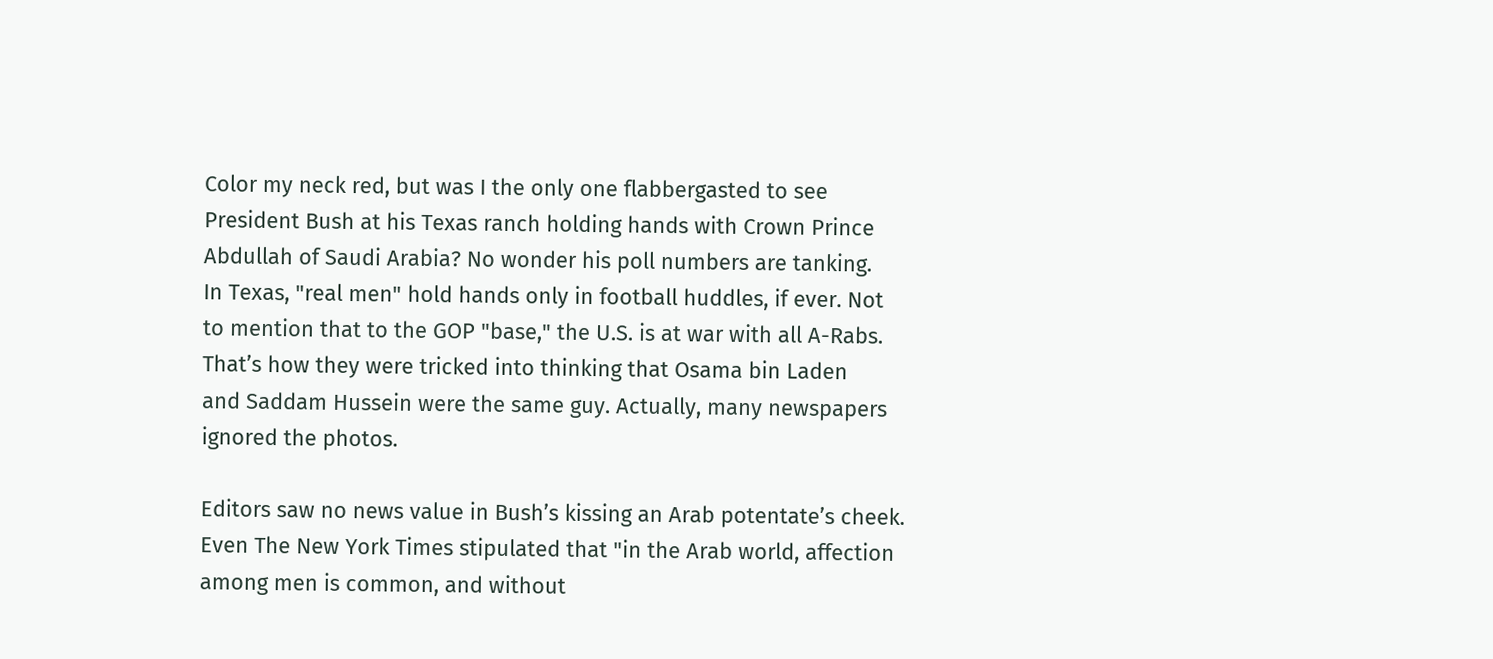Color my neck red, but was I the only one flabbergasted to see
President Bush at his Texas ranch holding hands with Crown Prince
Abdullah of Saudi Arabia? No wonder his poll numbers are tanking.
In Texas, "real men" hold hands only in football huddles, if ever. Not
to mention that to the GOP "base," the U.S. is at war with all A-Rabs.
That’s how they were tricked into thinking that Osama bin Laden
and Saddam Hussein were the same guy. Actually, many newspapers
ignored the photos.

Editors saw no news value in Bush’s kissing an Arab potentate’s cheek.
Even The New York Times stipulated that "in the Arab world, affection
among men is common, and without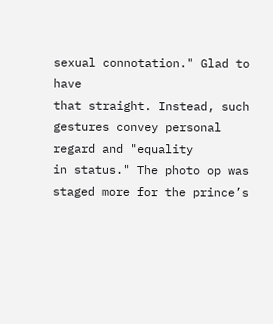sexual connotation." Glad to have
that straight. Instead, such gestures convey personal regard and "equality
in status." The photo op was staged more for the prince’s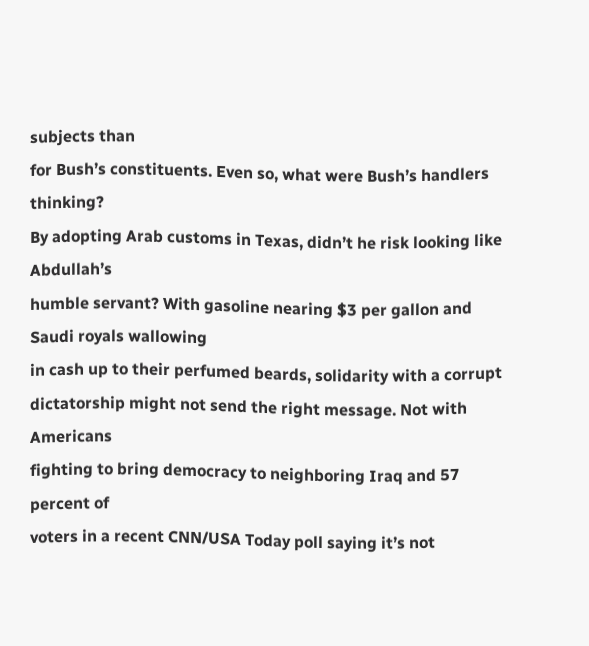subjects than
for Bush’s constituents. Even so, what were Bush’s handlers thinking?
By adopting Arab customs in Texas, didn’t he risk looking like Abdullah’s
humble servant? With gasoline nearing $3 per gallon and Saudi royals wallowing
in cash up to their perfumed beards, solidarity with a corrupt
dictatorship might not send the right message. Not with Americans
fighting to bring democracy to neighboring Iraq and 57 percent of
voters in a recent CNN/USA Today poll saying it’s not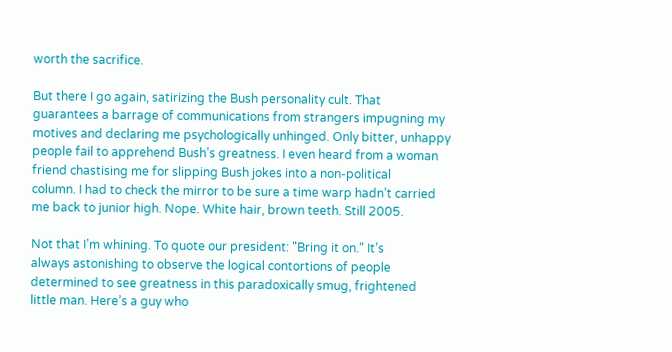worth the sacrifice.

But there I go again, satirizing the Bush personality cult. That
guarantees a barrage of communications from strangers impugning my
motives and declaring me psychologically unhinged. Only bitter, unhappy
people fail to apprehend Bush’s greatness. I even heard from a woman
friend chastising me for slipping Bush jokes into a non-political
column. I had to check the mirror to be sure a time warp hadn’t carried
me back to junior high. Nope. White hair, brown teeth. Still 2005.

Not that I’m whining. To quote our president: "Bring it on." It’s
always astonishing to observe the logical contortions of people
determined to see greatness in this paradoxically smug, frightened
little man. Here’s a guy who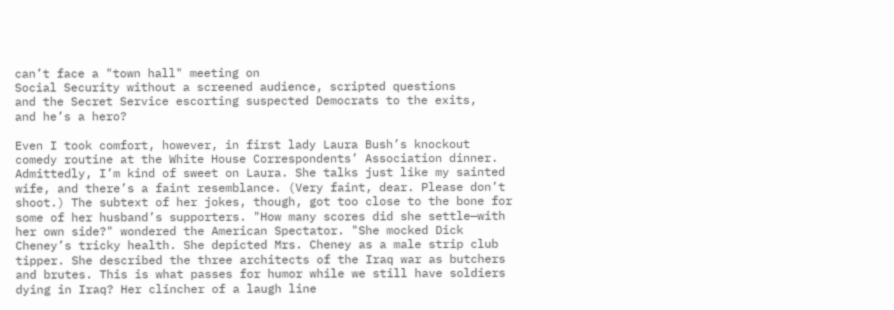can’t face a "town hall" meeting on
Social Security without a screened audience, scripted questions
and the Secret Service escorting suspected Democrats to the exits,
and he’s a hero?

Even I took comfort, however, in first lady Laura Bush’s knockout
comedy routine at the White House Correspondents’ Association dinner.
Admittedly, I’m kind of sweet on Laura. She talks just like my sainted
wife, and there’s a faint resemblance. (Very faint, dear. Please don’t
shoot.) The subtext of her jokes, though, got too close to the bone for
some of her husband’s supporters. "How many scores did she settle—with
her own side?" wondered the American Spectator. "She mocked Dick
Cheney’s tricky health. She depicted Mrs. Cheney as a male strip club
tipper. She described the three architects of the Iraq war as butchers
and brutes. This is what passes for humor while we still have soldiers
dying in Iraq? Her clincher of a laugh line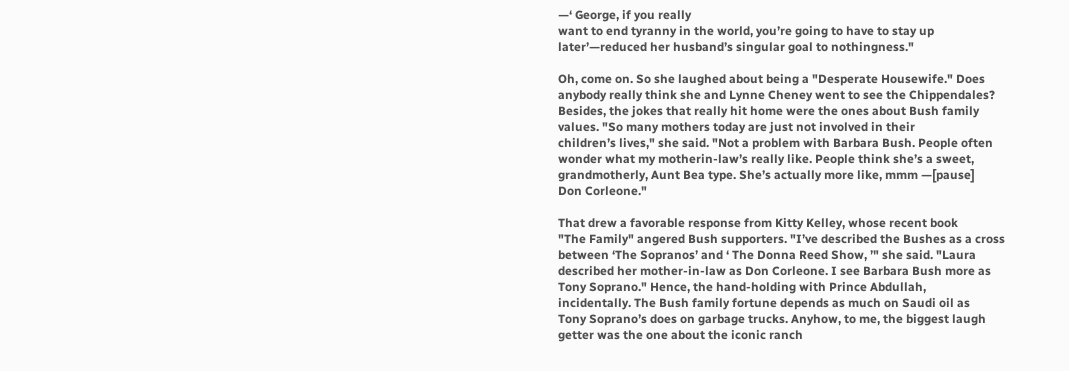—‘ George, if you really
want to end tyranny in the world, you’re going to have to stay up
later’—reduced her husband’s singular goal to nothingness."

Oh, come on. So she laughed about being a "Desperate Housewife." Does
anybody really think she and Lynne Cheney went to see the Chippendales?
Besides, the jokes that really hit home were the ones about Bush family
values. "So many mothers today are just not involved in their
children’s lives," she said. "Not a problem with Barbara Bush. People often
wonder what my motherin-law’s really like. People think she’s a sweet,
grandmotherly, Aunt Bea type. She’s actually more like, mmm —[pause]
Don Corleone."

That drew a favorable response from Kitty Kelley, whose recent book
"The Family" angered Bush supporters. "I’ve described the Bushes as a cross
between ‘The Sopranos’ and ‘ The Donna Reed Show, ’" she said. "Laura
described her mother-in-law as Don Corleone. I see Barbara Bush more as
Tony Soprano." Hence, the hand-holding with Prince Abdullah,
incidentally. The Bush family fortune depends as much on Saudi oil as
Tony Soprano’s does on garbage trucks. Anyhow, to me, the biggest laugh
getter was the one about the iconic ranch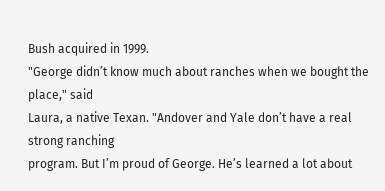Bush acquired in 1999.
"George didn’t know much about ranches when we bought the place," said
Laura, a native Texan. "Andover and Yale don’t have a real strong ranching
program. But I’m proud of George. He’s learned a lot about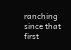ranching
since that first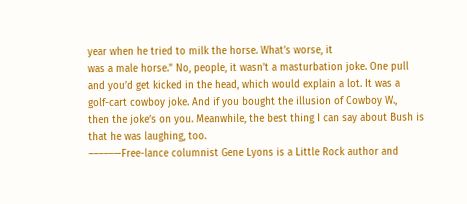year when he tried to milk the horse. What’s worse, it
was a male horse." No, people, it wasn’t a masturbation joke. One pull
and you’d get kicked in the head, which would explain a lot. It was a
golf-cart cowboy joke. And if you bought the illusion of Cowboy W.,
then the joke’s on you. Meanwhile, the best thing I can say about Bush is
that he was laughing, too.
–––––—Free-lance columnist Gene Lyons is a Little Rock author and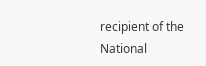recipient of the National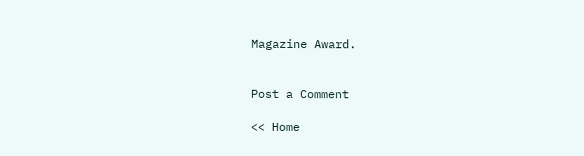Magazine Award.


Post a Comment

<< Home